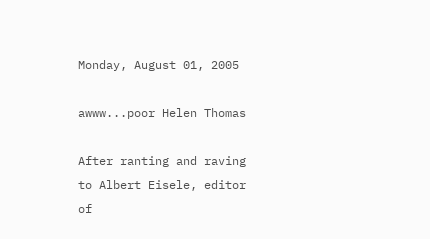Monday, August 01, 2005

awww...poor Helen Thomas

After ranting and raving to Albert Eisele, editor of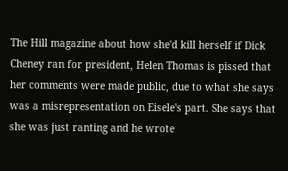The Hill magazine about how she'd kill herself if Dick Cheney ran for president, Helen Thomas is pissed that her comments were made public, due to what she says was a misrepresentation on Eisele's part. She says that she was just ranting and he wrote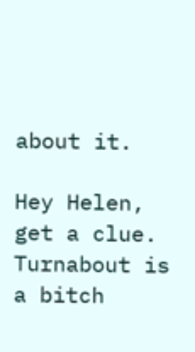about it.

Hey Helen, get a clue. Turnabout is a bitch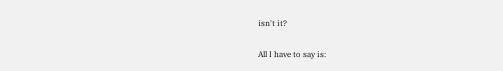isn't it?

All I have to say is: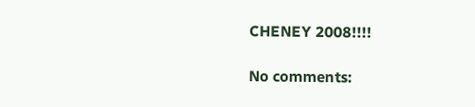CHENEY 2008!!!!

No comments: